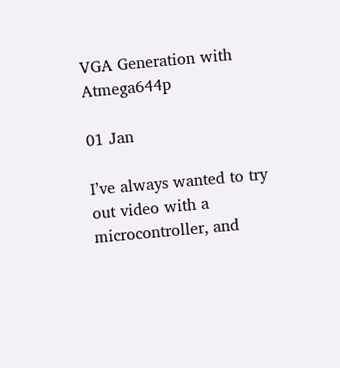VGA Generation with Atmega644p

01 Jan

I’ve always wanted to try out video with a microcontroller, and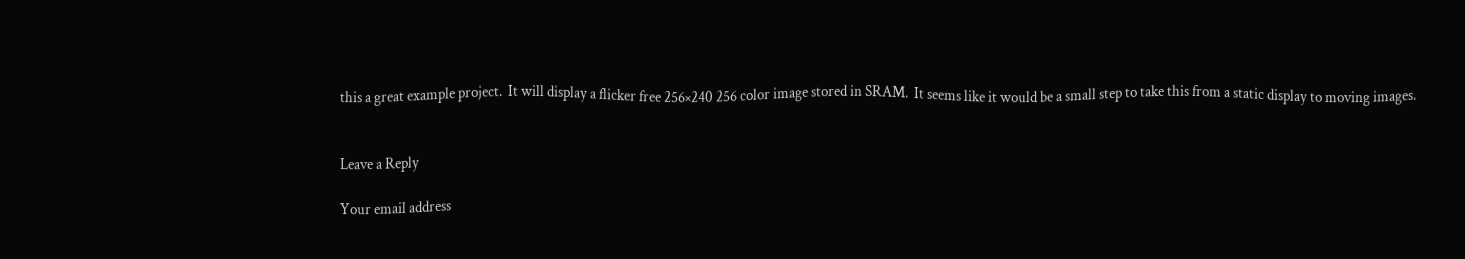this a great example project.  It will display a flicker free 256×240 256 color image stored in SRAM.  It seems like it would be a small step to take this from a static display to moving images.


Leave a Reply

Your email address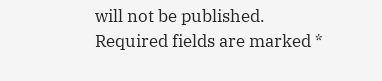will not be published. Required fields are marked *